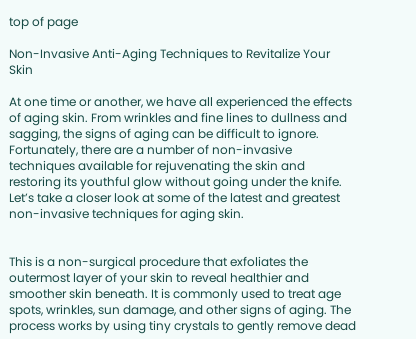top of page

Non-Invasive Anti-Aging Techniques to Revitalize Your Skin

At one time or another, we have all experienced the effects of aging skin. From wrinkles and fine lines to dullness and sagging, the signs of aging can be difficult to ignore. Fortunately, there are a number of non-invasive techniques available for rejuvenating the skin and restoring its youthful glow without going under the knife. Let’s take a closer look at some of the latest and greatest non-invasive techniques for aging skin.


This is a non-surgical procedure that exfoliates the outermost layer of your skin to reveal healthier and smoother skin beneath. It is commonly used to treat age spots, wrinkles, sun damage, and other signs of aging. The process works by using tiny crystals to gently remove dead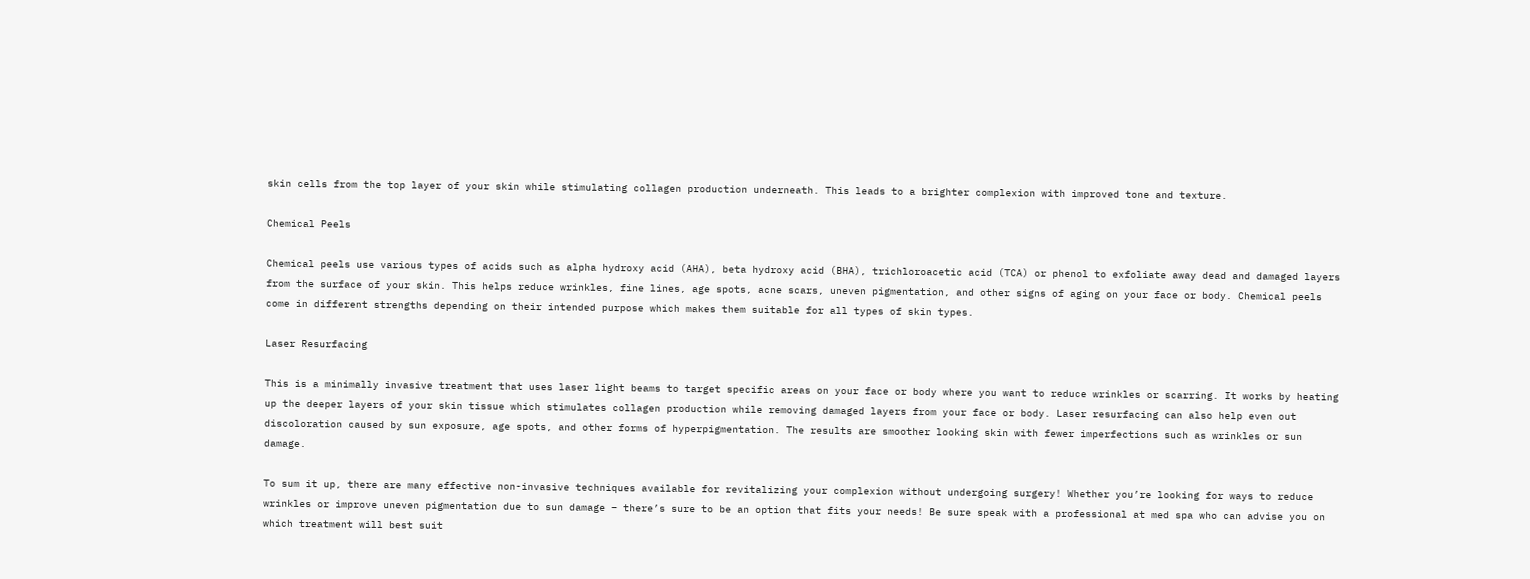skin cells from the top layer of your skin while stimulating collagen production underneath. This leads to a brighter complexion with improved tone and texture.

Chemical Peels

Chemical peels use various types of acids such as alpha hydroxy acid (AHA), beta hydroxy acid (BHA), trichloroacetic acid (TCA) or phenol to exfoliate away dead and damaged layers from the surface of your skin. This helps reduce wrinkles, fine lines, age spots, acne scars, uneven pigmentation, and other signs of aging on your face or body. Chemical peels come in different strengths depending on their intended purpose which makes them suitable for all types of skin types.

Laser Resurfacing

This is a minimally invasive treatment that uses laser light beams to target specific areas on your face or body where you want to reduce wrinkles or scarring. It works by heating up the deeper layers of your skin tissue which stimulates collagen production while removing damaged layers from your face or body. Laser resurfacing can also help even out discoloration caused by sun exposure, age spots, and other forms of hyperpigmentation. The results are smoother looking skin with fewer imperfections such as wrinkles or sun damage.

To sum it up, there are many effective non-invasive techniques available for revitalizing your complexion without undergoing surgery! Whether you’re looking for ways to reduce wrinkles or improve uneven pigmentation due to sun damage – there’s sure to be an option that fits your needs! Be sure speak with a professional at med spa who can advise you on which treatment will best suit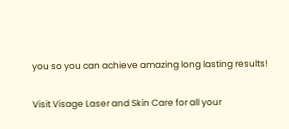you so you can achieve amazing long lasting results!

Visit Visage Laser and Skin Care for all your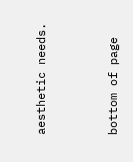aesthetic needs.


bottom of page